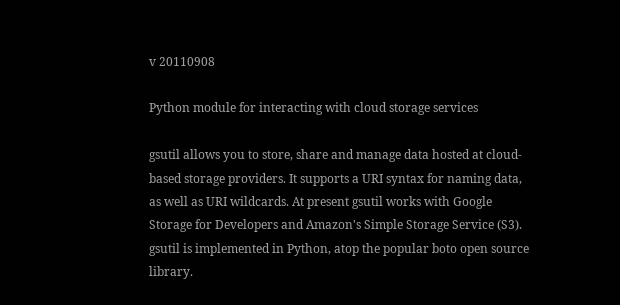v 20110908

Python module for interacting with cloud storage services

gsutil allows you to store, share and manage data hosted at cloud-based storage providers. It supports a URI syntax for naming data, as well as URI wildcards. At present gsutil works with Google Storage for Developers and Amazon's Simple Storage Service (S3). gsutil is implemented in Python, atop the popular boto open source library.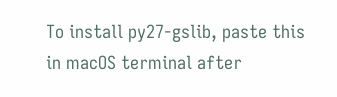To install py27-gslib, paste this in macOS terminal after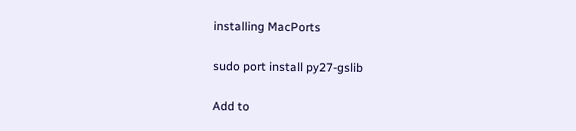installing MacPorts

sudo port install py27-gslib

Add to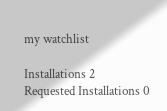my watchlist

Installations 2
Requested Installations 0